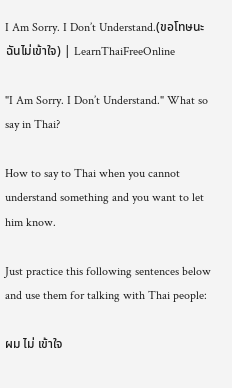I Am Sorry. I Don’t Understand.(ขอโทษนะ ฉันไม่เข้าใจ) | LearnThaiFreeOnline

"I Am Sorry. I Don’t Understand." What so say in Thai?

How to say to Thai when you cannot understand something and you want to let him know.

Just practice this following sentences below and use them for talking with Thai people:

ผม ไม่ เข้าใจ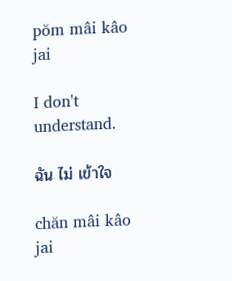pŏm mâi kâo jai

I don't understand.

ฉัน ไม่ เข้าใจ

chăn mâi kâo jai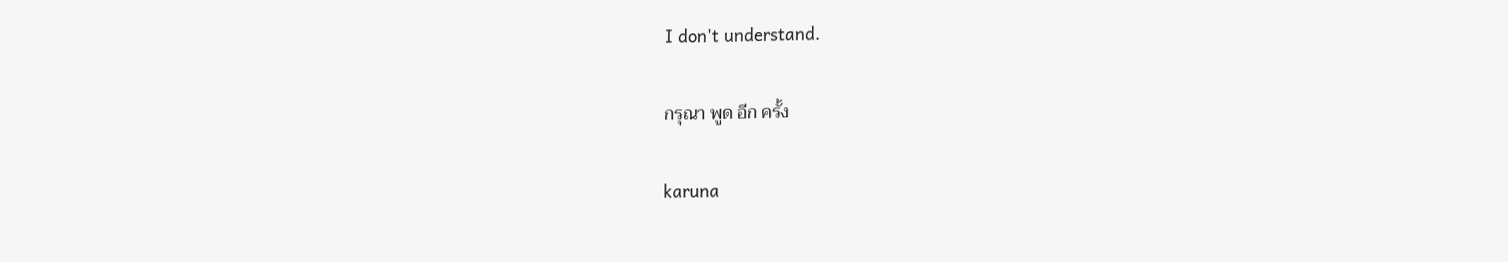I don't understand.

กรุณา พูด อีก ครั้ง

karuna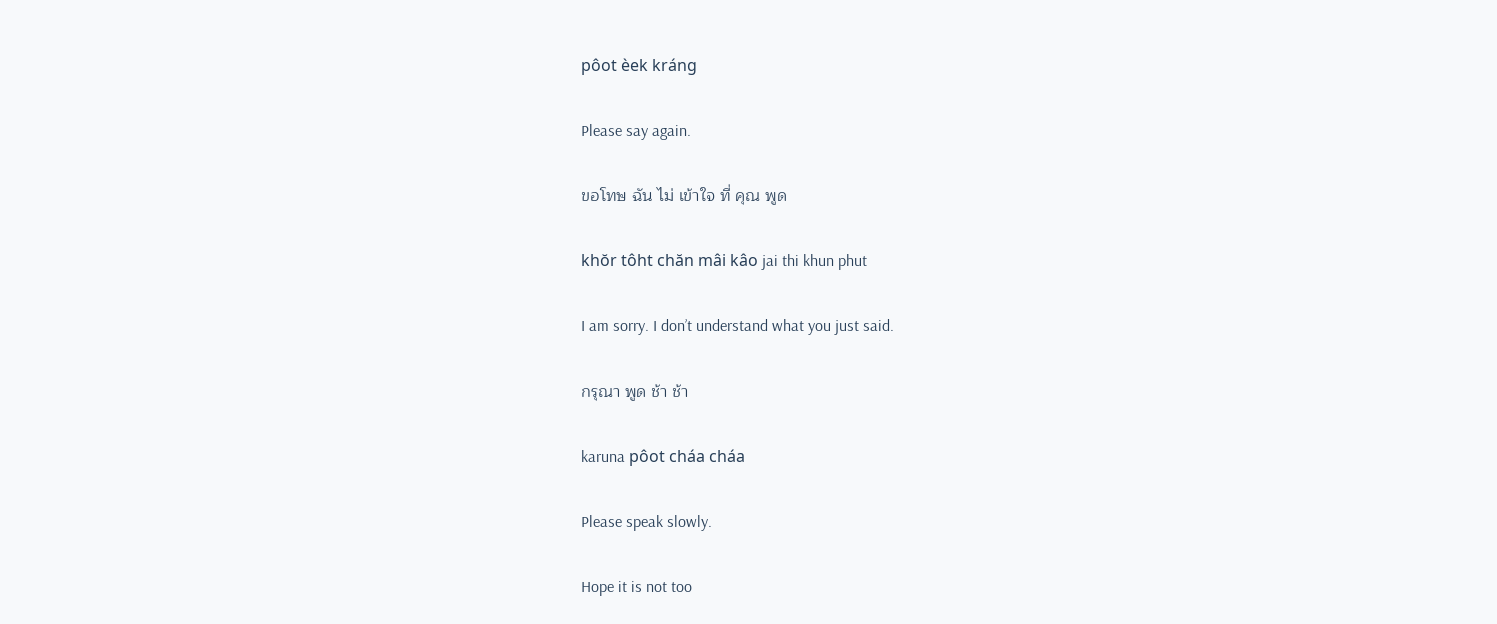pôot èek kráng

Please say again.

ขอโทษ ฉัน ไม่ เข้าใจ ที่ คุณ พูด

khŏr tôht chăn mâi kâo jai thi khun phut

I am sorry. I don’t understand what you just said.

กรุณา พูด ช้า ช้า

karuna pôot cháa cháa

Please speak slowly.

Hope it is not too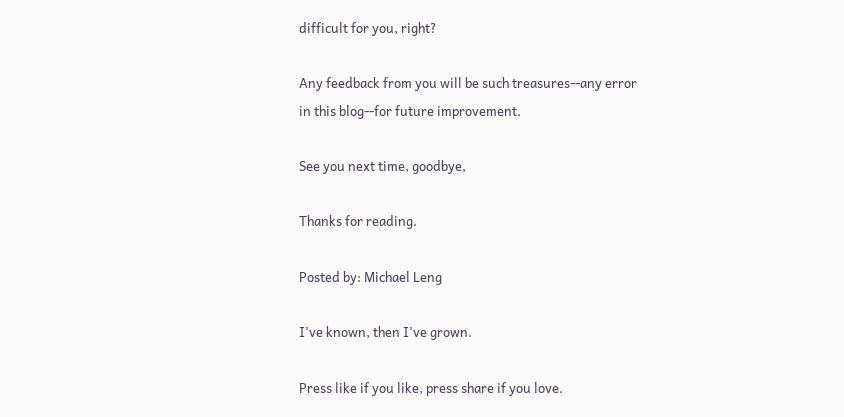difficult for you, right?

Any feedback from you will be such treasures--any error in this blog--for future improvement.

See you next time, goodbye,

Thanks for reading.

Posted by: Michael Leng

I've known, then I've grown.

Press like if you like, press share if you love.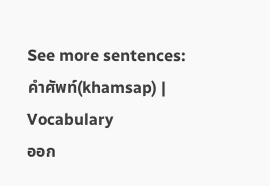See more sentences:
คำศัพท์(khamsap) | Vocabulary
ออก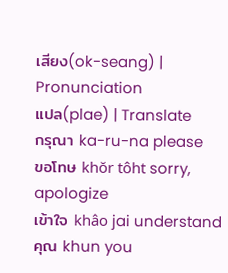เสียง(ok-seang) | Pronunciation
แปล(plae) | Translate
กรุณา ka-ru-na please
ขอโทษ khŏr tôht sorry, apologize
เข้าใจ khâo jai understand
คุณ khun you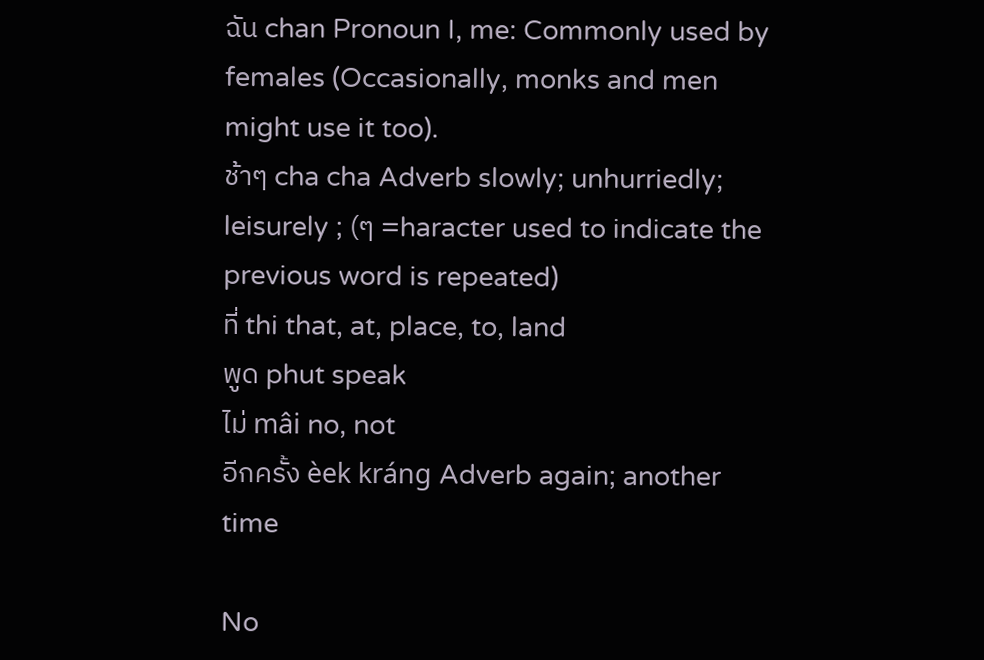ฉัน chan Pronoun I, me: Commonly used by females (Occasionally, monks and men might use it too).
ช้าๆ cha cha Adverb slowly; unhurriedly; leisurely ; (ๆ =haracter used to indicate the previous word is repeated)
ที่ thi that, at, place, to, land
พูด phut speak
ไม่ mâi no, not
อีกครั้ง èek kráng Adverb again; another time

No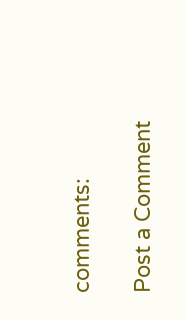comments:

Post a Comment